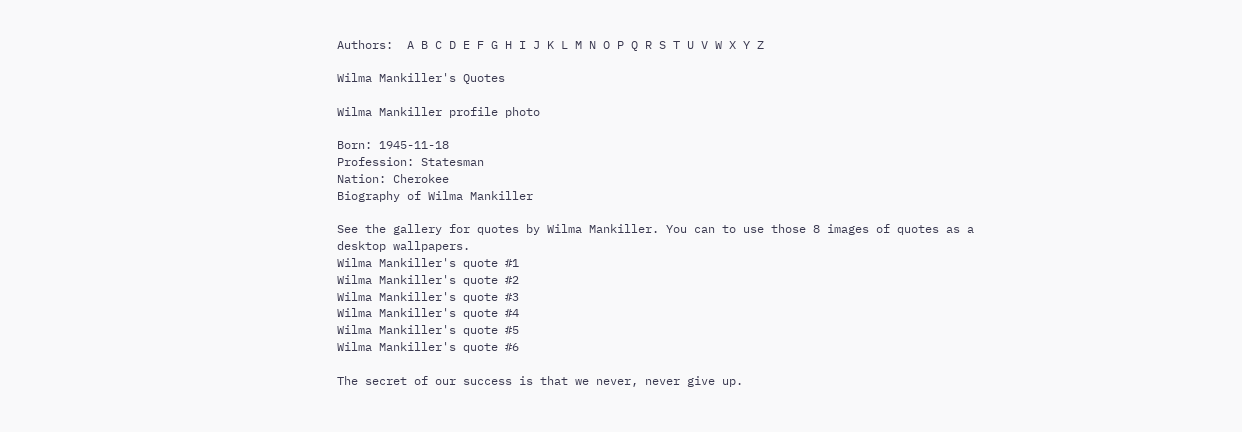Authors:  A B C D E F G H I J K L M N O P Q R S T U V W X Y Z

Wilma Mankiller's Quotes

Wilma Mankiller profile photo

Born: 1945-11-18
Profession: Statesman
Nation: Cherokee
Biography of Wilma Mankiller

See the gallery for quotes by Wilma Mankiller. You can to use those 8 images of quotes as a desktop wallpapers.
Wilma Mankiller's quote #1
Wilma Mankiller's quote #2
Wilma Mankiller's quote #3
Wilma Mankiller's quote #4
Wilma Mankiller's quote #5
Wilma Mankiller's quote #6

The secret of our success is that we never, never give up.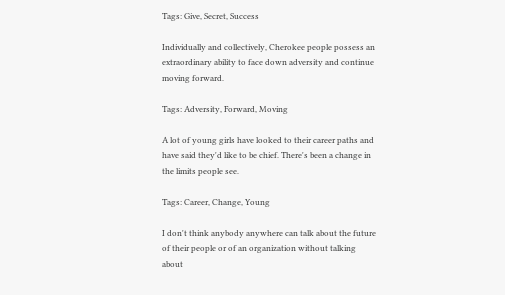Tags: Give, Secret, Success

Individually and collectively, Cherokee people possess an extraordinary ability to face down adversity and continue moving forward.

Tags: Adversity, Forward, Moving

A lot of young girls have looked to their career paths and have said they'd like to be chief. There's been a change in the limits people see.

Tags: Career, Change, Young

I don't think anybody anywhere can talk about the future of their people or of an organization without talking about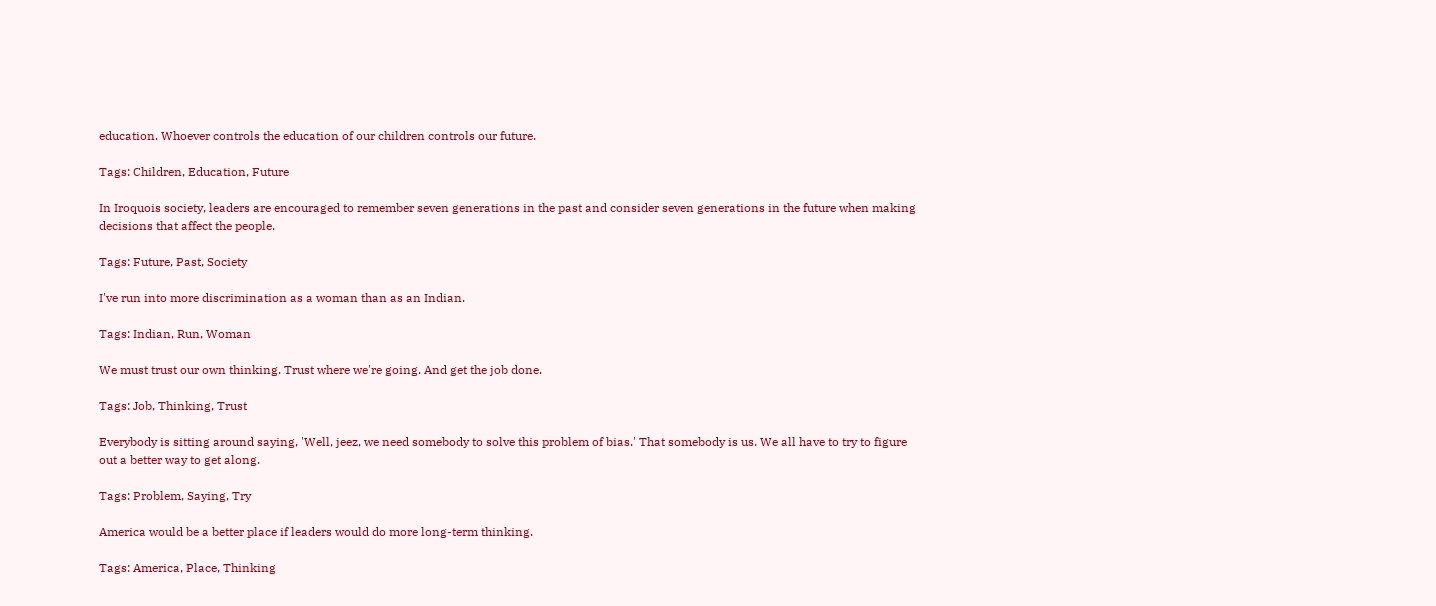education. Whoever controls the education of our children controls our future.

Tags: Children, Education, Future

In Iroquois society, leaders are encouraged to remember seven generations in the past and consider seven generations in the future when making decisions that affect the people.

Tags: Future, Past, Society

I've run into more discrimination as a woman than as an Indian.

Tags: Indian, Run, Woman

We must trust our own thinking. Trust where we're going. And get the job done.

Tags: Job, Thinking, Trust

Everybody is sitting around saying, 'Well, jeez, we need somebody to solve this problem of bias.' That somebody is us. We all have to try to figure out a better way to get along.

Tags: Problem, Saying, Try

America would be a better place if leaders would do more long-term thinking.

Tags: America, Place, Thinking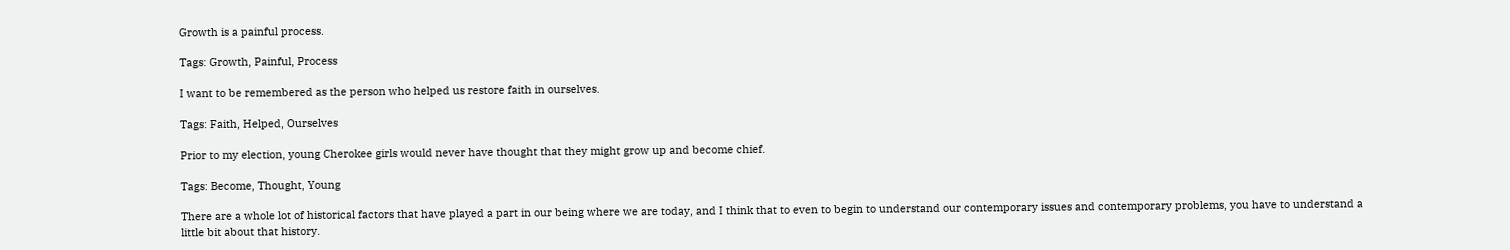Growth is a painful process.

Tags: Growth, Painful, Process

I want to be remembered as the person who helped us restore faith in ourselves.

Tags: Faith, Helped, Ourselves

Prior to my election, young Cherokee girls would never have thought that they might grow up and become chief.

Tags: Become, Thought, Young

There are a whole lot of historical factors that have played a part in our being where we are today, and I think that to even to begin to understand our contemporary issues and contemporary problems, you have to understand a little bit about that history.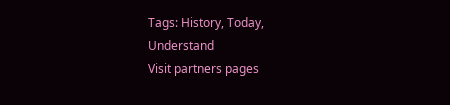Tags: History, Today, Understand
Visit partners pages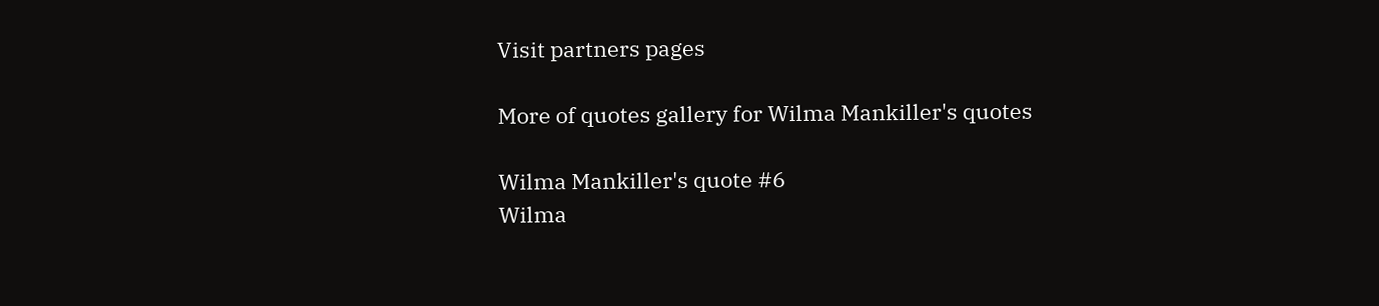Visit partners pages

More of quotes gallery for Wilma Mankiller's quotes

Wilma Mankiller's quote #6
Wilma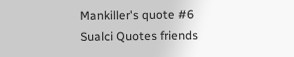Mankiller's quote #6
Sualci Quotes friends